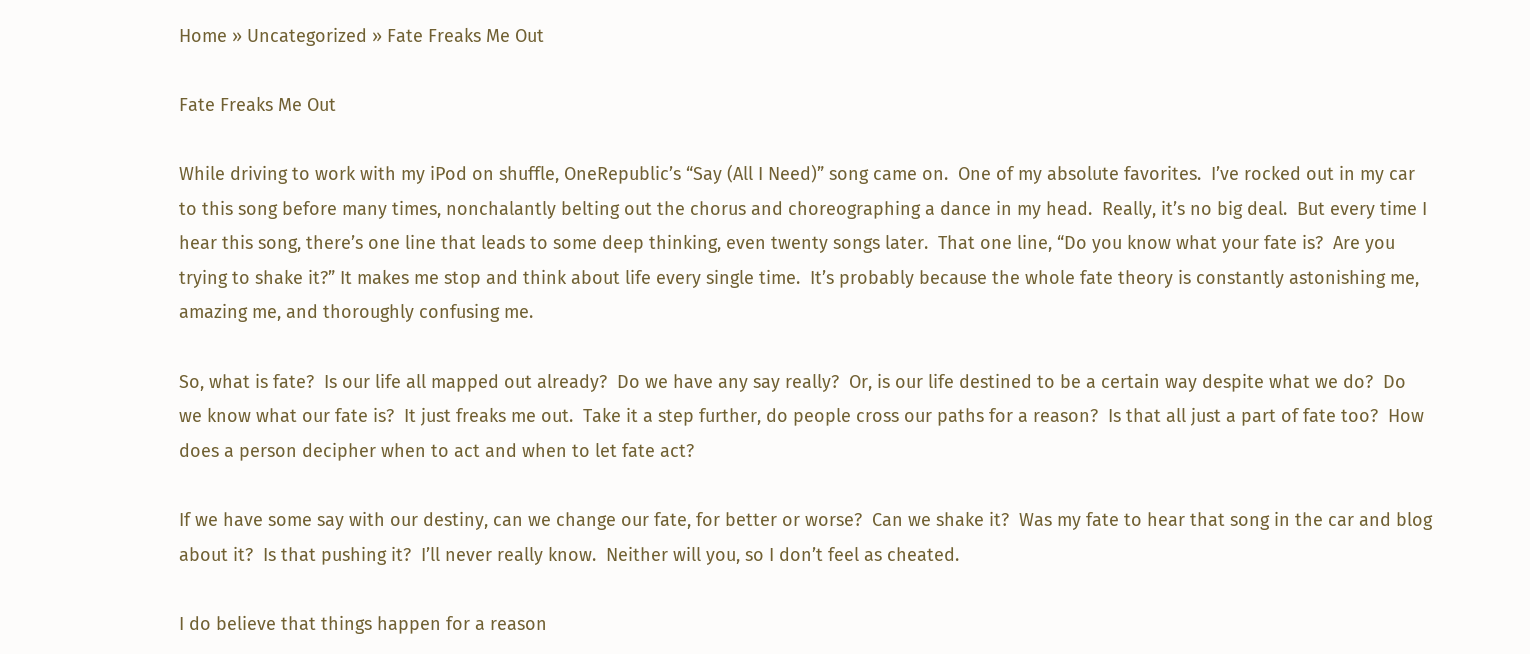Home » Uncategorized » Fate Freaks Me Out

Fate Freaks Me Out

While driving to work with my iPod on shuffle, OneRepublic’s “Say (All I Need)” song came on.  One of my absolute favorites.  I’ve rocked out in my car to this song before many times, nonchalantly belting out the chorus and choreographing a dance in my head.  Really, it’s no big deal.  But every time I hear this song, there’s one line that leads to some deep thinking, even twenty songs later.  That one line, “Do you know what your fate is?  Are you trying to shake it?” It makes me stop and think about life every single time.  It’s probably because the whole fate theory is constantly astonishing me, amazing me, and thoroughly confusing me.

So, what is fate?  Is our life all mapped out already?  Do we have any say really?  Or, is our life destined to be a certain way despite what we do?  Do we know what our fate is?  It just freaks me out.  Take it a step further, do people cross our paths for a reason?  Is that all just a part of fate too?  How does a person decipher when to act and when to let fate act?

If we have some say with our destiny, can we change our fate, for better or worse?  Can we shake it?  Was my fate to hear that song in the car and blog about it?  Is that pushing it?  I’ll never really know.  Neither will you, so I don’t feel as cheated.

I do believe that things happen for a reason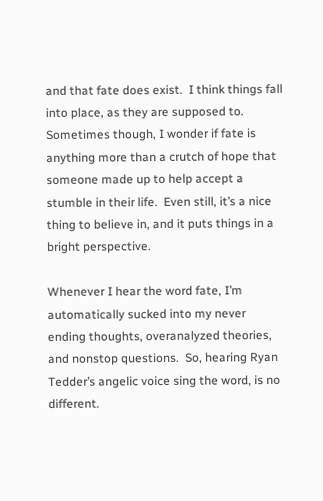and that fate does exist.  I think things fall into place, as they are supposed to.  Sometimes though, I wonder if fate is anything more than a crutch of hope that someone made up to help accept a stumble in their life.  Even still, it’s a nice thing to believe in, and it puts things in a bright perspective.

Whenever I hear the word fate, I’m automatically sucked into my never ending thoughts, overanalyzed theories, and nonstop questions.  So, hearing Ryan Tedder’s angelic voice sing the word, is no different.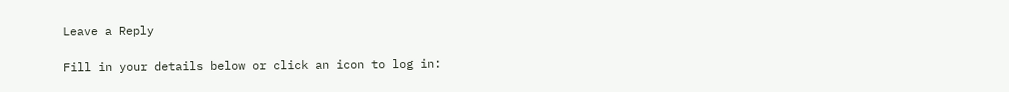Leave a Reply

Fill in your details below or click an icon to log in: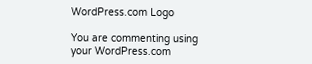WordPress.com Logo

You are commenting using your WordPress.com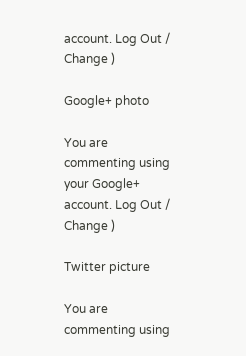account. Log Out /  Change )

Google+ photo

You are commenting using your Google+ account. Log Out /  Change )

Twitter picture

You are commenting using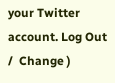your Twitter account. Log Out /  Change )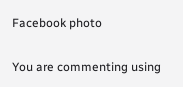Facebook photo

You are commenting using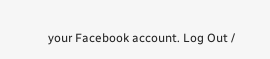your Facebook account. Log Out /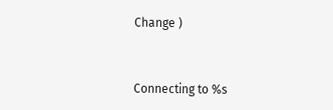Change )


Connecting to %s